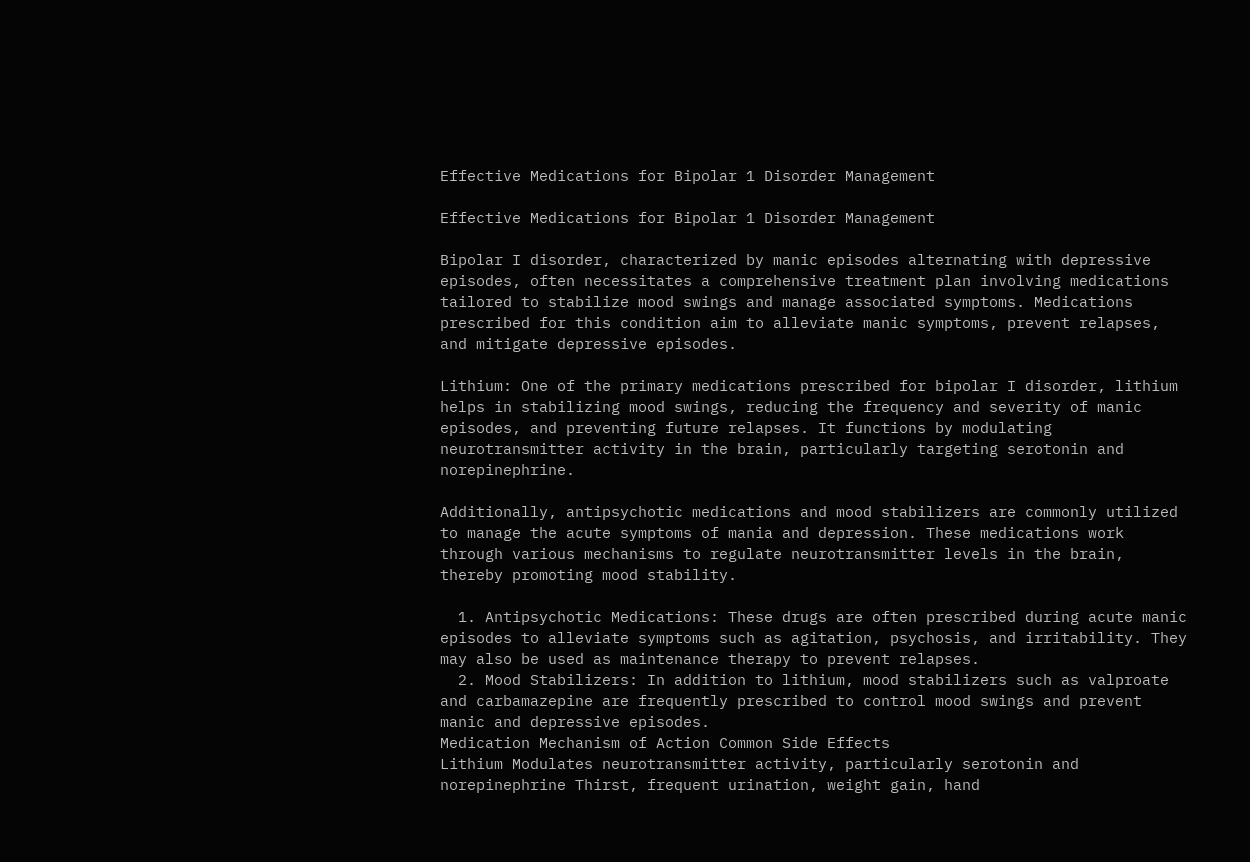Effective Medications for Bipolar 1 Disorder Management

Effective Medications for Bipolar 1 Disorder Management

Bipolar I disorder, characterized by manic episodes alternating with depressive episodes, often necessitates a comprehensive treatment plan involving medications tailored to stabilize mood swings and manage associated symptoms. Medications prescribed for this condition aim to alleviate manic symptoms, prevent relapses, and mitigate depressive episodes.

Lithium: One of the primary medications prescribed for bipolar I disorder, lithium helps in stabilizing mood swings, reducing the frequency and severity of manic episodes, and preventing future relapses. It functions by modulating neurotransmitter activity in the brain, particularly targeting serotonin and norepinephrine.

Additionally, antipsychotic medications and mood stabilizers are commonly utilized to manage the acute symptoms of mania and depression. These medications work through various mechanisms to regulate neurotransmitter levels in the brain, thereby promoting mood stability.

  1. Antipsychotic Medications: These drugs are often prescribed during acute manic episodes to alleviate symptoms such as agitation, psychosis, and irritability. They may also be used as maintenance therapy to prevent relapses.
  2. Mood Stabilizers: In addition to lithium, mood stabilizers such as valproate and carbamazepine are frequently prescribed to control mood swings and prevent manic and depressive episodes.
Medication Mechanism of Action Common Side Effects
Lithium Modulates neurotransmitter activity, particularly serotonin and norepinephrine Thirst, frequent urination, weight gain, hand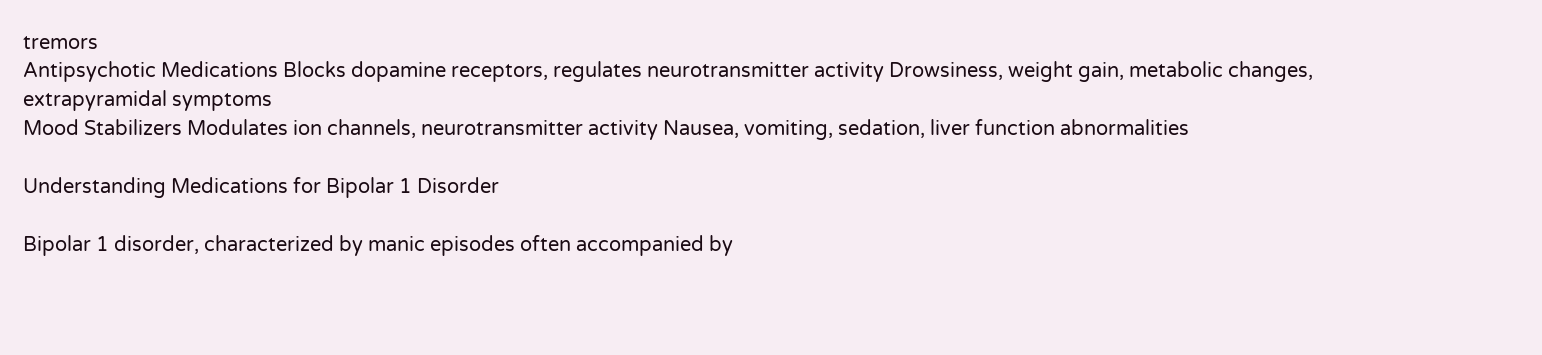tremors
Antipsychotic Medications Blocks dopamine receptors, regulates neurotransmitter activity Drowsiness, weight gain, metabolic changes, extrapyramidal symptoms
Mood Stabilizers Modulates ion channels, neurotransmitter activity Nausea, vomiting, sedation, liver function abnormalities

Understanding Medications for Bipolar 1 Disorder

Bipolar 1 disorder, characterized by manic episodes often accompanied by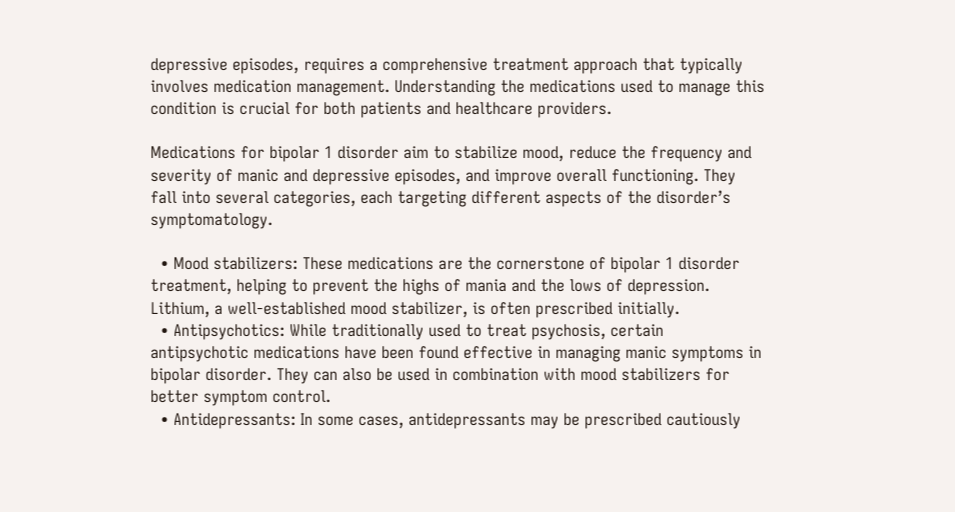depressive episodes, requires a comprehensive treatment approach that typically involves medication management. Understanding the medications used to manage this condition is crucial for both patients and healthcare providers.

Medications for bipolar 1 disorder aim to stabilize mood, reduce the frequency and severity of manic and depressive episodes, and improve overall functioning. They fall into several categories, each targeting different aspects of the disorder’s symptomatology.

  • Mood stabilizers: These medications are the cornerstone of bipolar 1 disorder treatment, helping to prevent the highs of mania and the lows of depression. Lithium, a well-established mood stabilizer, is often prescribed initially.
  • Antipsychotics: While traditionally used to treat psychosis, certain antipsychotic medications have been found effective in managing manic symptoms in bipolar disorder. They can also be used in combination with mood stabilizers for better symptom control.
  • Antidepressants: In some cases, antidepressants may be prescribed cautiously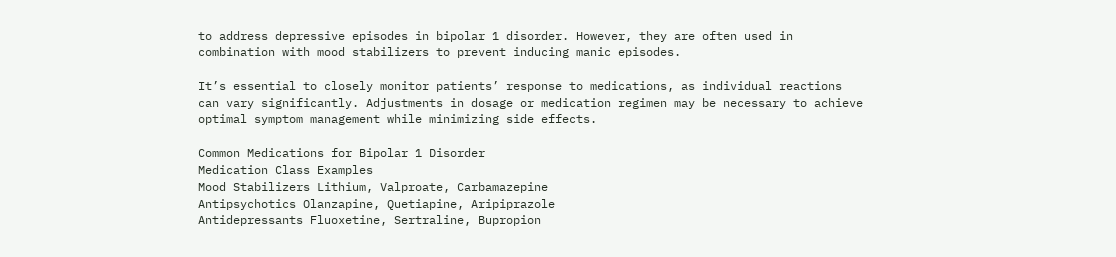to address depressive episodes in bipolar 1 disorder. However, they are often used in combination with mood stabilizers to prevent inducing manic episodes.

It’s essential to closely monitor patients’ response to medications, as individual reactions can vary significantly. Adjustments in dosage or medication regimen may be necessary to achieve optimal symptom management while minimizing side effects.

Common Medications for Bipolar 1 Disorder
Medication Class Examples
Mood Stabilizers Lithium, Valproate, Carbamazepine
Antipsychotics Olanzapine, Quetiapine, Aripiprazole
Antidepressants Fluoxetine, Sertraline, Bupropion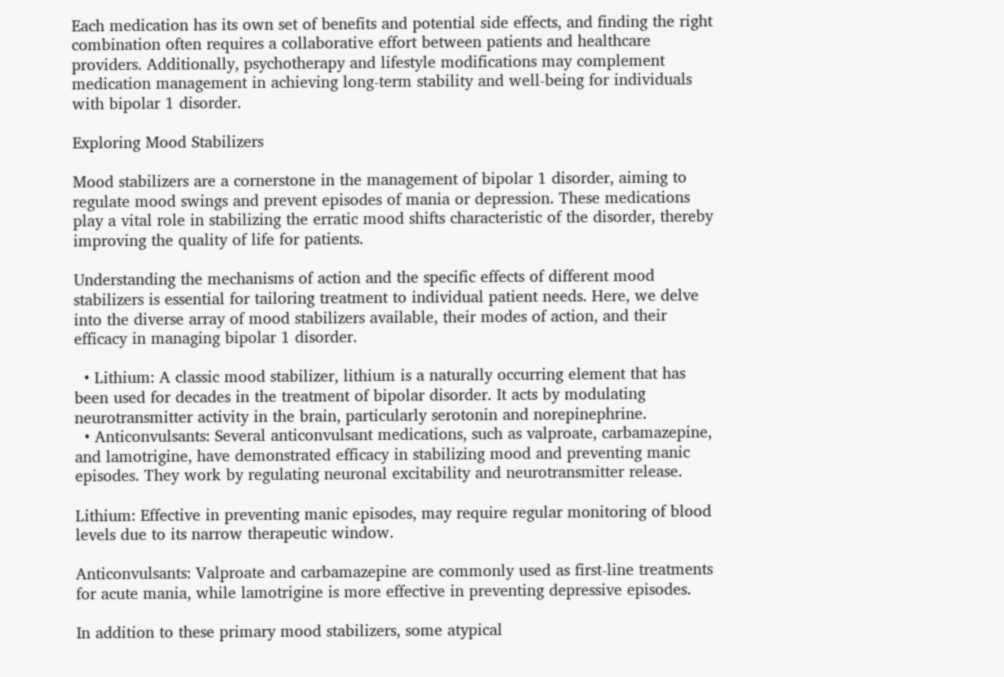Each medication has its own set of benefits and potential side effects, and finding the right combination often requires a collaborative effort between patients and healthcare providers. Additionally, psychotherapy and lifestyle modifications may complement medication management in achieving long-term stability and well-being for individuals with bipolar 1 disorder.

Exploring Mood Stabilizers

Mood stabilizers are a cornerstone in the management of bipolar 1 disorder, aiming to regulate mood swings and prevent episodes of mania or depression. These medications play a vital role in stabilizing the erratic mood shifts characteristic of the disorder, thereby improving the quality of life for patients.

Understanding the mechanisms of action and the specific effects of different mood stabilizers is essential for tailoring treatment to individual patient needs. Here, we delve into the diverse array of mood stabilizers available, their modes of action, and their efficacy in managing bipolar 1 disorder.

  • Lithium: A classic mood stabilizer, lithium is a naturally occurring element that has been used for decades in the treatment of bipolar disorder. It acts by modulating neurotransmitter activity in the brain, particularly serotonin and norepinephrine.
  • Anticonvulsants: Several anticonvulsant medications, such as valproate, carbamazepine, and lamotrigine, have demonstrated efficacy in stabilizing mood and preventing manic episodes. They work by regulating neuronal excitability and neurotransmitter release.

Lithium: Effective in preventing manic episodes, may require regular monitoring of blood levels due to its narrow therapeutic window.

Anticonvulsants: Valproate and carbamazepine are commonly used as first-line treatments for acute mania, while lamotrigine is more effective in preventing depressive episodes.

In addition to these primary mood stabilizers, some atypical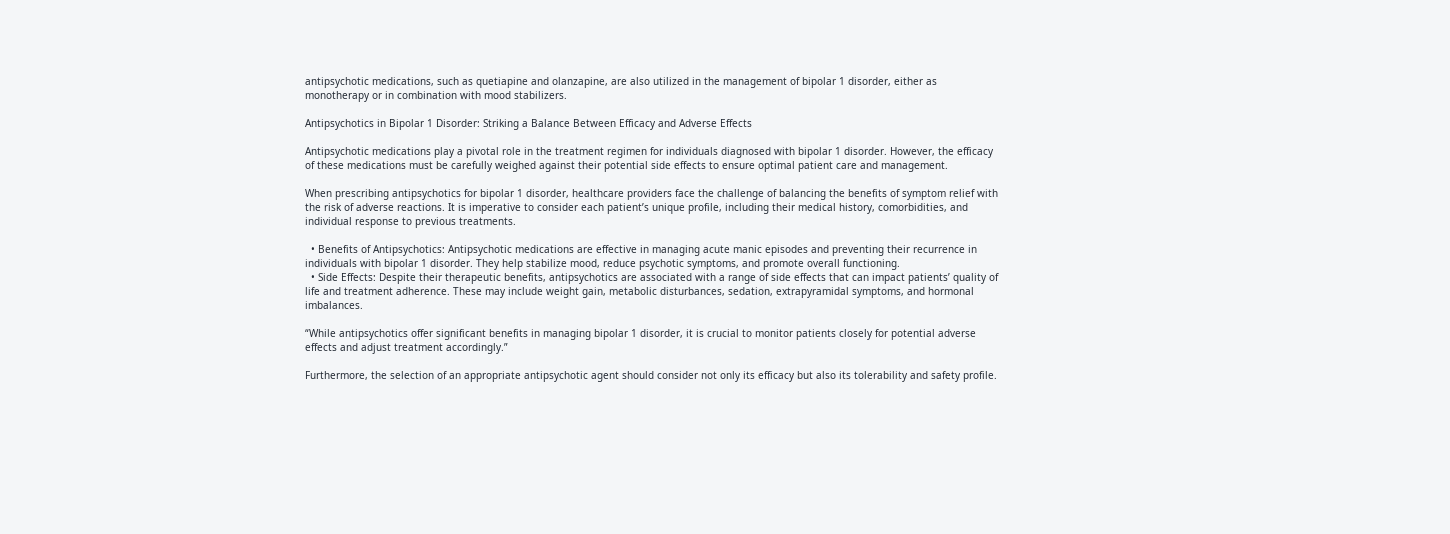antipsychotic medications, such as quetiapine and olanzapine, are also utilized in the management of bipolar 1 disorder, either as monotherapy or in combination with mood stabilizers.

Antipsychotics in Bipolar 1 Disorder: Striking a Balance Between Efficacy and Adverse Effects

Antipsychotic medications play a pivotal role in the treatment regimen for individuals diagnosed with bipolar 1 disorder. However, the efficacy of these medications must be carefully weighed against their potential side effects to ensure optimal patient care and management.

When prescribing antipsychotics for bipolar 1 disorder, healthcare providers face the challenge of balancing the benefits of symptom relief with the risk of adverse reactions. It is imperative to consider each patient’s unique profile, including their medical history, comorbidities, and individual response to previous treatments.

  • Benefits of Antipsychotics: Antipsychotic medications are effective in managing acute manic episodes and preventing their recurrence in individuals with bipolar 1 disorder. They help stabilize mood, reduce psychotic symptoms, and promote overall functioning.
  • Side Effects: Despite their therapeutic benefits, antipsychotics are associated with a range of side effects that can impact patients’ quality of life and treatment adherence. These may include weight gain, metabolic disturbances, sedation, extrapyramidal symptoms, and hormonal imbalances.

“While antipsychotics offer significant benefits in managing bipolar 1 disorder, it is crucial to monitor patients closely for potential adverse effects and adjust treatment accordingly.”

Furthermore, the selection of an appropriate antipsychotic agent should consider not only its efficacy but also its tolerability and safety profile.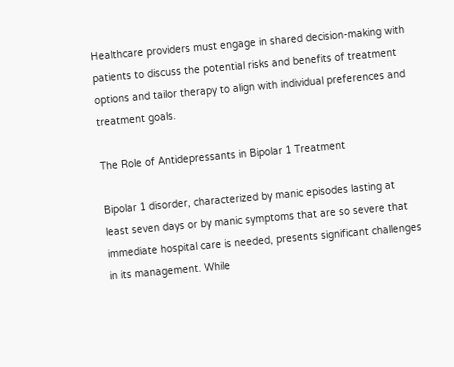Healthcare providers must engage in shared decision-making with patients to discuss the potential risks and benefits of treatment options and tailor therapy to align with individual preferences and treatment goals.

The Role of Antidepressants in Bipolar 1 Treatment

Bipolar 1 disorder, characterized by manic episodes lasting at least seven days or by manic symptoms that are so severe that immediate hospital care is needed, presents significant challenges in its management. While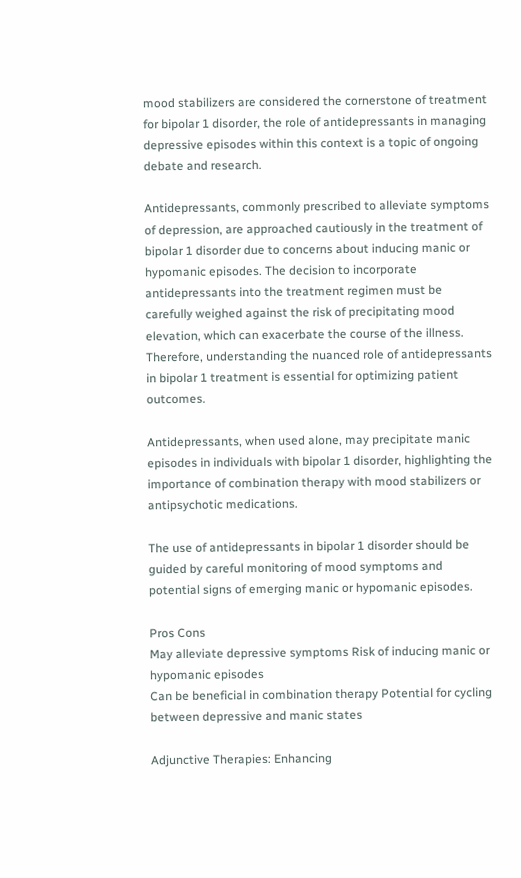mood stabilizers are considered the cornerstone of treatment for bipolar 1 disorder, the role of antidepressants in managing depressive episodes within this context is a topic of ongoing debate and research.

Antidepressants, commonly prescribed to alleviate symptoms of depression, are approached cautiously in the treatment of bipolar 1 disorder due to concerns about inducing manic or hypomanic episodes. The decision to incorporate antidepressants into the treatment regimen must be carefully weighed against the risk of precipitating mood elevation, which can exacerbate the course of the illness. Therefore, understanding the nuanced role of antidepressants in bipolar 1 treatment is essential for optimizing patient outcomes.

Antidepressants, when used alone, may precipitate manic episodes in individuals with bipolar 1 disorder, highlighting the importance of combination therapy with mood stabilizers or antipsychotic medications.

The use of antidepressants in bipolar 1 disorder should be guided by careful monitoring of mood symptoms and potential signs of emerging manic or hypomanic episodes.

Pros Cons
May alleviate depressive symptoms Risk of inducing manic or hypomanic episodes
Can be beneficial in combination therapy Potential for cycling between depressive and manic states

Adjunctive Therapies: Enhancing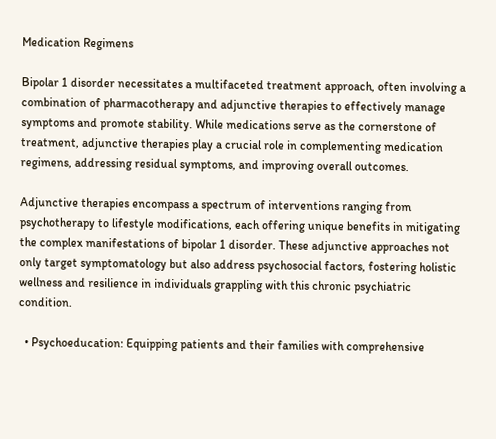Medication Regimens

Bipolar 1 disorder necessitates a multifaceted treatment approach, often involving a combination of pharmacotherapy and adjunctive therapies to effectively manage symptoms and promote stability. While medications serve as the cornerstone of treatment, adjunctive therapies play a crucial role in complementing medication regimens, addressing residual symptoms, and improving overall outcomes.

Adjunctive therapies encompass a spectrum of interventions ranging from psychotherapy to lifestyle modifications, each offering unique benefits in mitigating the complex manifestations of bipolar 1 disorder. These adjunctive approaches not only target symptomatology but also address psychosocial factors, fostering holistic wellness and resilience in individuals grappling with this chronic psychiatric condition.

  • Psychoeducation: Equipping patients and their families with comprehensive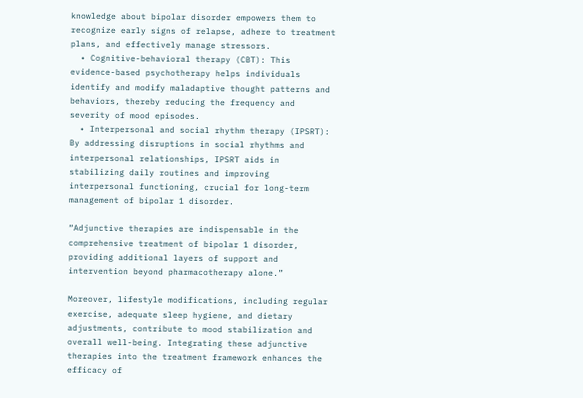knowledge about bipolar disorder empowers them to recognize early signs of relapse, adhere to treatment plans, and effectively manage stressors.
  • Cognitive-behavioral therapy (CBT): This evidence-based psychotherapy helps individuals identify and modify maladaptive thought patterns and behaviors, thereby reducing the frequency and severity of mood episodes.
  • Interpersonal and social rhythm therapy (IPSRT): By addressing disruptions in social rhythms and interpersonal relationships, IPSRT aids in stabilizing daily routines and improving interpersonal functioning, crucial for long-term management of bipolar 1 disorder.

“Adjunctive therapies are indispensable in the comprehensive treatment of bipolar 1 disorder, providing additional layers of support and intervention beyond pharmacotherapy alone.”

Moreover, lifestyle modifications, including regular exercise, adequate sleep hygiene, and dietary adjustments, contribute to mood stabilization and overall well-being. Integrating these adjunctive therapies into the treatment framework enhances the efficacy of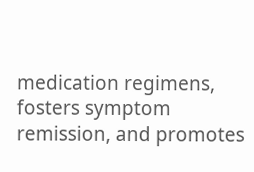medication regimens, fosters symptom remission, and promotes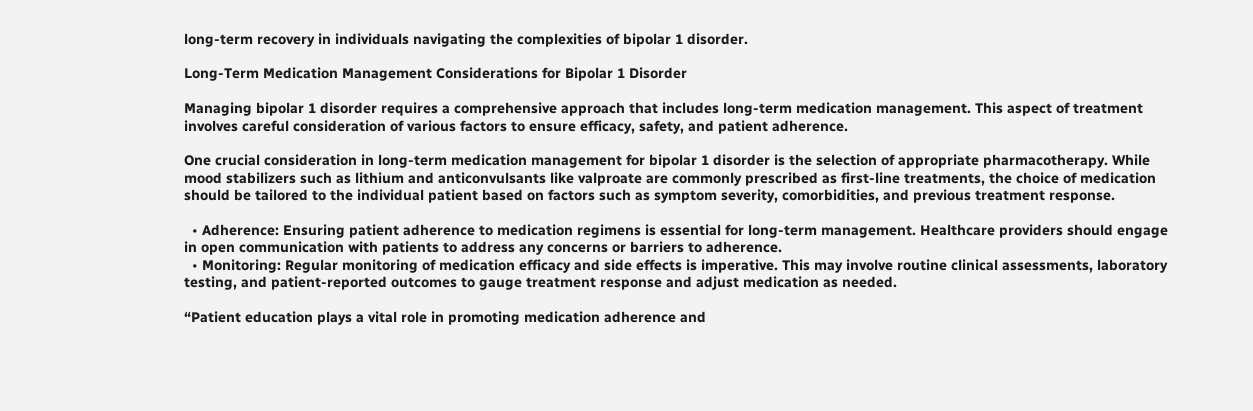long-term recovery in individuals navigating the complexities of bipolar 1 disorder.

Long-Term Medication Management Considerations for Bipolar 1 Disorder

Managing bipolar 1 disorder requires a comprehensive approach that includes long-term medication management. This aspect of treatment involves careful consideration of various factors to ensure efficacy, safety, and patient adherence.

One crucial consideration in long-term medication management for bipolar 1 disorder is the selection of appropriate pharmacotherapy. While mood stabilizers such as lithium and anticonvulsants like valproate are commonly prescribed as first-line treatments, the choice of medication should be tailored to the individual patient based on factors such as symptom severity, comorbidities, and previous treatment response.

  • Adherence: Ensuring patient adherence to medication regimens is essential for long-term management. Healthcare providers should engage in open communication with patients to address any concerns or barriers to adherence.
  • Monitoring: Regular monitoring of medication efficacy and side effects is imperative. This may involve routine clinical assessments, laboratory testing, and patient-reported outcomes to gauge treatment response and adjust medication as needed.

“Patient education plays a vital role in promoting medication adherence and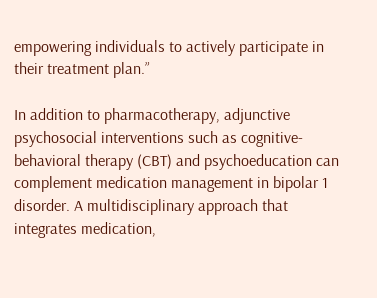empowering individuals to actively participate in their treatment plan.”

In addition to pharmacotherapy, adjunctive psychosocial interventions such as cognitive-behavioral therapy (CBT) and psychoeducation can complement medication management in bipolar 1 disorder. A multidisciplinary approach that integrates medication,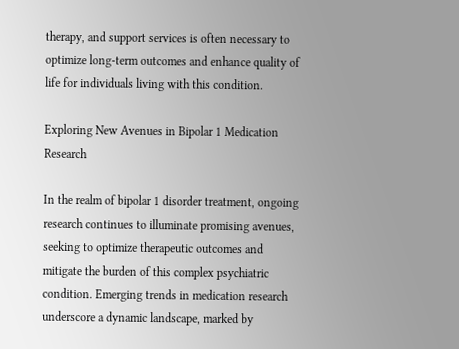therapy, and support services is often necessary to optimize long-term outcomes and enhance quality of life for individuals living with this condition.

Exploring New Avenues in Bipolar 1 Medication Research

In the realm of bipolar 1 disorder treatment, ongoing research continues to illuminate promising avenues, seeking to optimize therapeutic outcomes and mitigate the burden of this complex psychiatric condition. Emerging trends in medication research underscore a dynamic landscape, marked by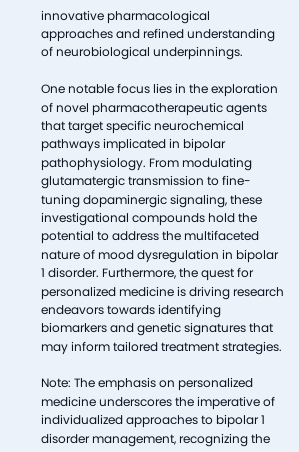innovative pharmacological approaches and refined understanding of neurobiological underpinnings.

One notable focus lies in the exploration of novel pharmacotherapeutic agents that target specific neurochemical pathways implicated in bipolar pathophysiology. From modulating glutamatergic transmission to fine-tuning dopaminergic signaling, these investigational compounds hold the potential to address the multifaceted nature of mood dysregulation in bipolar 1 disorder. Furthermore, the quest for personalized medicine is driving research endeavors towards identifying biomarkers and genetic signatures that may inform tailored treatment strategies.

Note: The emphasis on personalized medicine underscores the imperative of individualized approaches to bipolar 1 disorder management, recognizing the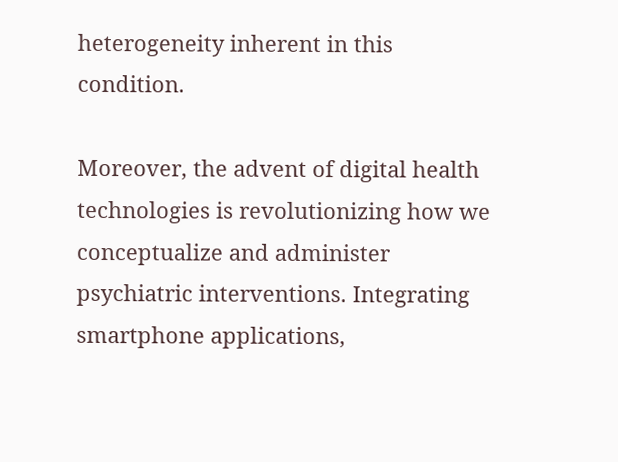heterogeneity inherent in this condition.

Moreover, the advent of digital health technologies is revolutionizing how we conceptualize and administer psychiatric interventions. Integrating smartphone applications,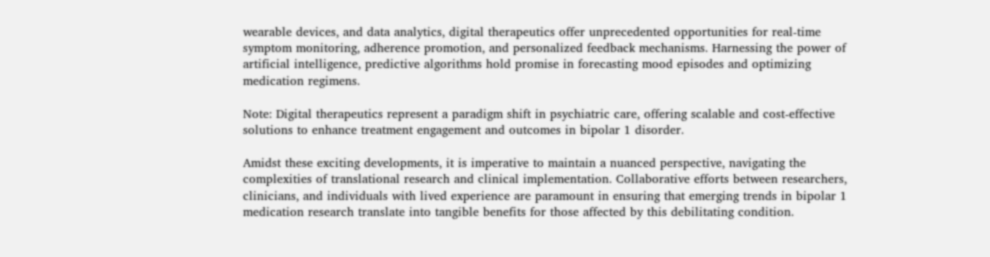wearable devices, and data analytics, digital therapeutics offer unprecedented opportunities for real-time symptom monitoring, adherence promotion, and personalized feedback mechanisms. Harnessing the power of artificial intelligence, predictive algorithms hold promise in forecasting mood episodes and optimizing medication regimens.

Note: Digital therapeutics represent a paradigm shift in psychiatric care, offering scalable and cost-effective solutions to enhance treatment engagement and outcomes in bipolar 1 disorder.

Amidst these exciting developments, it is imperative to maintain a nuanced perspective, navigating the complexities of translational research and clinical implementation. Collaborative efforts between researchers, clinicians, and individuals with lived experience are paramount in ensuring that emerging trends in bipolar 1 medication research translate into tangible benefits for those affected by this debilitating condition.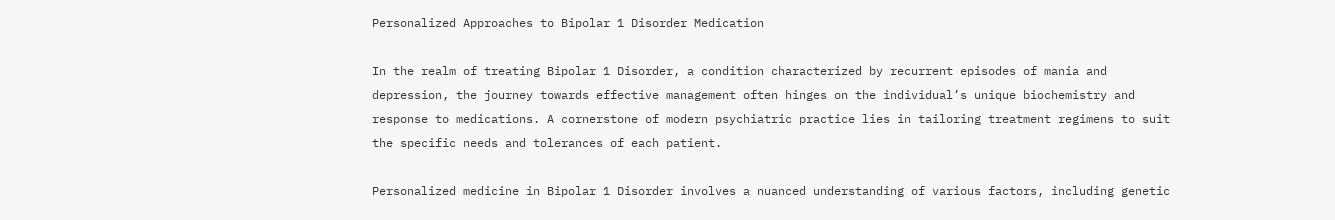Personalized Approaches to Bipolar 1 Disorder Medication

In the realm of treating Bipolar 1 Disorder, a condition characterized by recurrent episodes of mania and depression, the journey towards effective management often hinges on the individual’s unique biochemistry and response to medications. A cornerstone of modern psychiatric practice lies in tailoring treatment regimens to suit the specific needs and tolerances of each patient.

Personalized medicine in Bipolar 1 Disorder involves a nuanced understanding of various factors, including genetic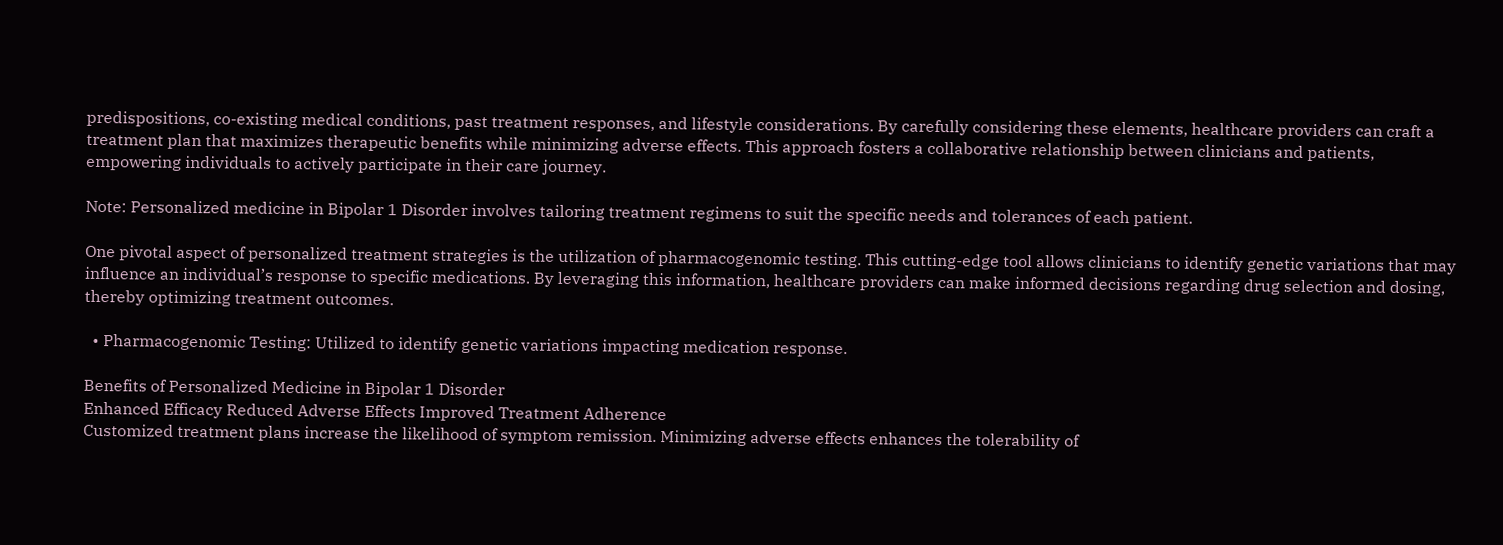predispositions, co-existing medical conditions, past treatment responses, and lifestyle considerations. By carefully considering these elements, healthcare providers can craft a treatment plan that maximizes therapeutic benefits while minimizing adverse effects. This approach fosters a collaborative relationship between clinicians and patients, empowering individuals to actively participate in their care journey.

Note: Personalized medicine in Bipolar 1 Disorder involves tailoring treatment regimens to suit the specific needs and tolerances of each patient.

One pivotal aspect of personalized treatment strategies is the utilization of pharmacogenomic testing. This cutting-edge tool allows clinicians to identify genetic variations that may influence an individual’s response to specific medications. By leveraging this information, healthcare providers can make informed decisions regarding drug selection and dosing, thereby optimizing treatment outcomes.

  • Pharmacogenomic Testing: Utilized to identify genetic variations impacting medication response.

Benefits of Personalized Medicine in Bipolar 1 Disorder
Enhanced Efficacy Reduced Adverse Effects Improved Treatment Adherence
Customized treatment plans increase the likelihood of symptom remission. Minimizing adverse effects enhances the tolerability of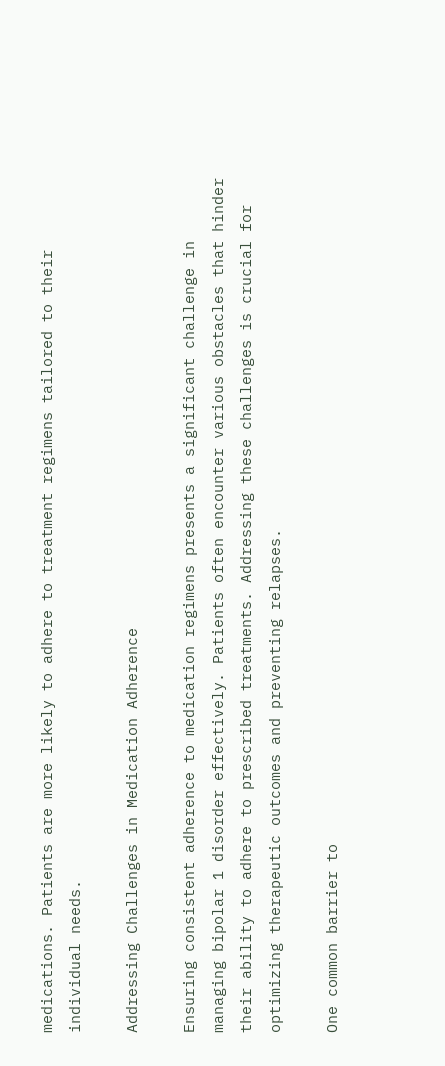medications. Patients are more likely to adhere to treatment regimens tailored to their individual needs.

Addressing Challenges in Medication Adherence

Ensuring consistent adherence to medication regimens presents a significant challenge in managing bipolar 1 disorder effectively. Patients often encounter various obstacles that hinder their ability to adhere to prescribed treatments. Addressing these challenges is crucial for optimizing therapeutic outcomes and preventing relapses.

One common barrier to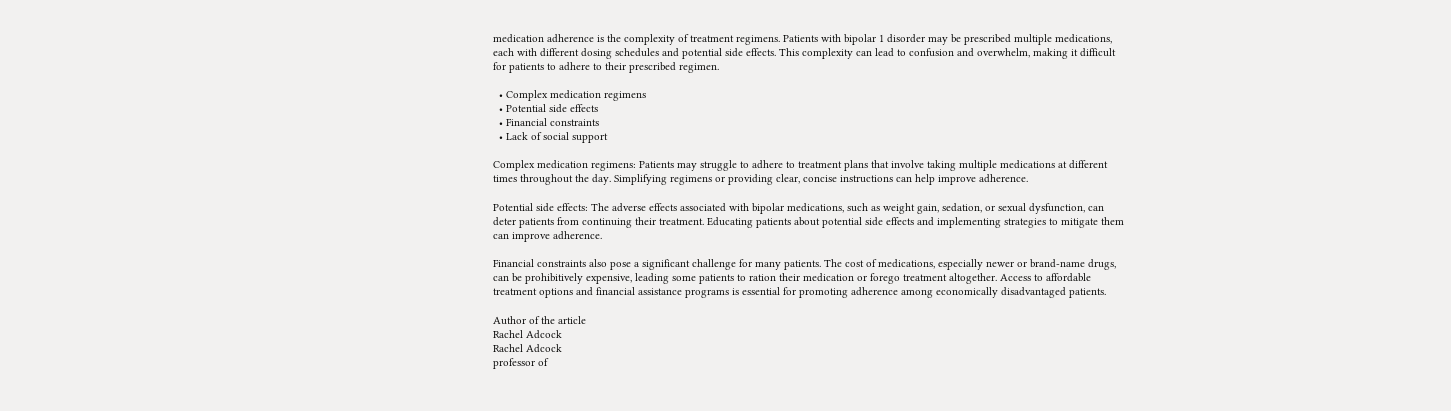medication adherence is the complexity of treatment regimens. Patients with bipolar 1 disorder may be prescribed multiple medications, each with different dosing schedules and potential side effects. This complexity can lead to confusion and overwhelm, making it difficult for patients to adhere to their prescribed regimen.

  • Complex medication regimens
  • Potential side effects
  • Financial constraints
  • Lack of social support

Complex medication regimens: Patients may struggle to adhere to treatment plans that involve taking multiple medications at different times throughout the day. Simplifying regimens or providing clear, concise instructions can help improve adherence.

Potential side effects: The adverse effects associated with bipolar medications, such as weight gain, sedation, or sexual dysfunction, can deter patients from continuing their treatment. Educating patients about potential side effects and implementing strategies to mitigate them can improve adherence.

Financial constraints also pose a significant challenge for many patients. The cost of medications, especially newer or brand-name drugs, can be prohibitively expensive, leading some patients to ration their medication or forego treatment altogether. Access to affordable treatment options and financial assistance programs is essential for promoting adherence among economically disadvantaged patients.

Author of the article
Rachel Adcock
Rachel Adcock
professor of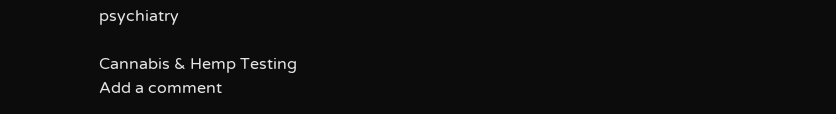psychiatry

Cannabis & Hemp Testing
Add a comment